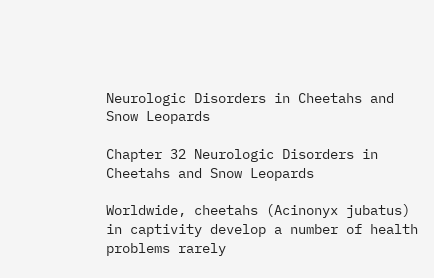Neurologic Disorders in Cheetahs and Snow Leopards

Chapter 32 Neurologic Disorders in Cheetahs and Snow Leopards

Worldwide, cheetahs (Acinonyx jubatus) in captivity develop a number of health problems rarely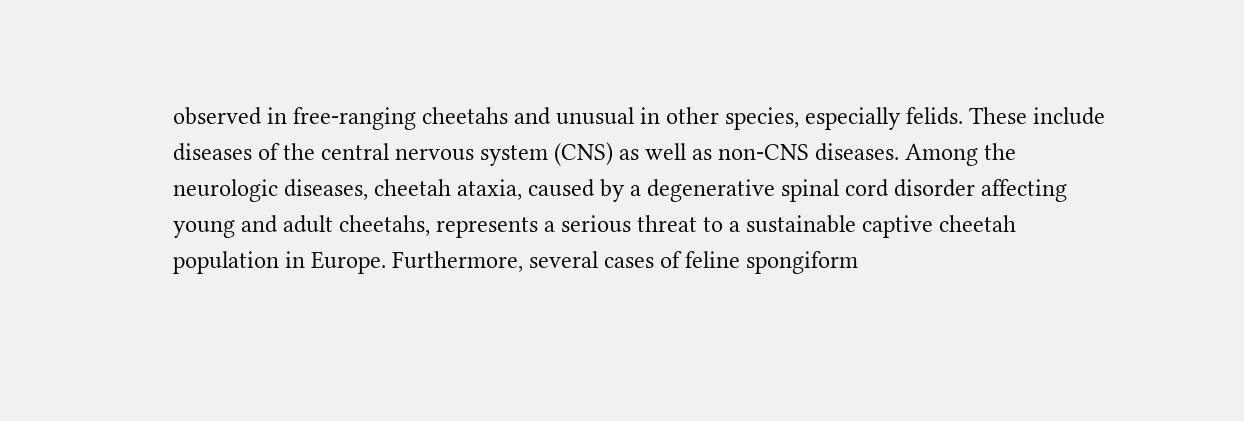observed in free-ranging cheetahs and unusual in other species, especially felids. These include diseases of the central nervous system (CNS) as well as non-CNS diseases. Among the neurologic diseases, cheetah ataxia, caused by a degenerative spinal cord disorder affecting young and adult cheetahs, represents a serious threat to a sustainable captive cheetah population in Europe. Furthermore, several cases of feline spongiform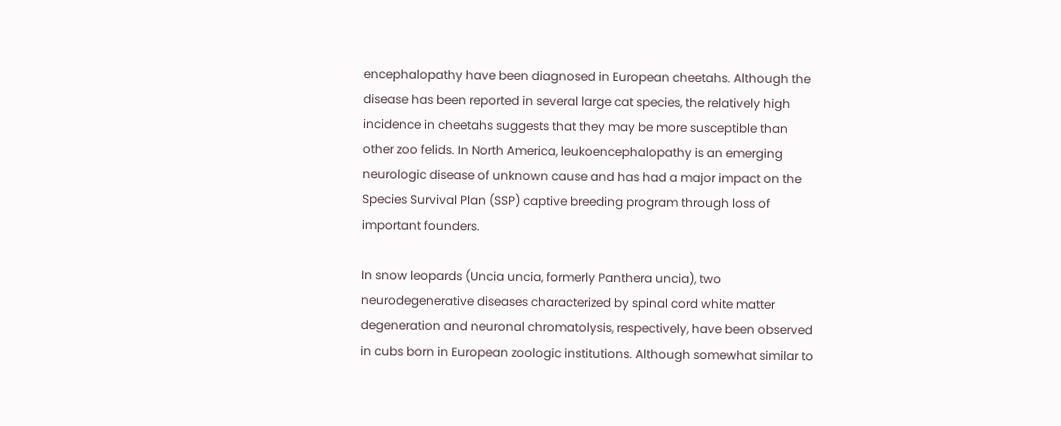encephalopathy have been diagnosed in European cheetahs. Although the disease has been reported in several large cat species, the relatively high incidence in cheetahs suggests that they may be more susceptible than other zoo felids. In North America, leukoencephalopathy is an emerging neurologic disease of unknown cause and has had a major impact on the Species Survival Plan (SSP) captive breeding program through loss of important founders.

In snow leopards (Uncia uncia, formerly Panthera uncia), two neurodegenerative diseases characterized by spinal cord white matter degeneration and neuronal chromatolysis, respectively, have been observed in cubs born in European zoologic institutions. Although somewhat similar to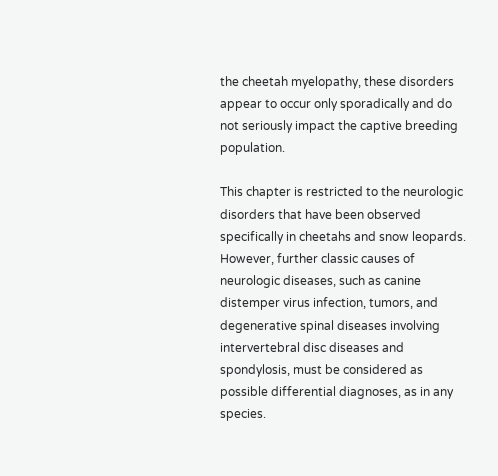the cheetah myelopathy, these disorders appear to occur only sporadically and do not seriously impact the captive breeding population.

This chapter is restricted to the neurologic disorders that have been observed specifically in cheetahs and snow leopards. However, further classic causes of neurologic diseases, such as canine distemper virus infection, tumors, and degenerative spinal diseases involving intervertebral disc diseases and spondylosis, must be considered as possible differential diagnoses, as in any species.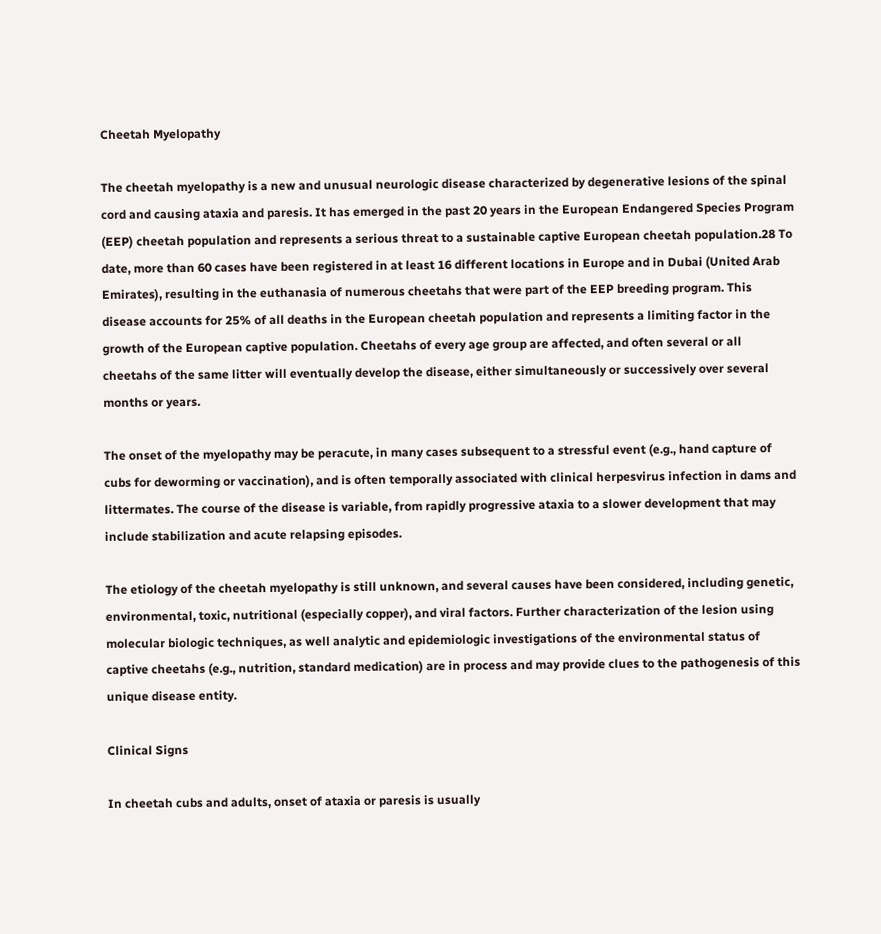Cheetah Myelopathy

The cheetah myelopathy is a new and unusual neurologic disease characterized by degenerative lesions of the spinal cord and causing ataxia and paresis. It has emerged in the past 20 years in the European Endangered Species Program (EEP) cheetah population and represents a serious threat to a sustainable captive European cheetah population.28 To date, more than 60 cases have been registered in at least 16 different locations in Europe and in Dubai (United Arab Emirates), resulting in the euthanasia of numerous cheetahs that were part of the EEP breeding program. This disease accounts for 25% of all deaths in the European cheetah population and represents a limiting factor in the growth of the European captive population. Cheetahs of every age group are affected, and often several or all cheetahs of the same litter will eventually develop the disease, either simultaneously or successively over several months or years.

The onset of the myelopathy may be peracute, in many cases subsequent to a stressful event (e.g., hand capture of cubs for deworming or vaccination), and is often temporally associated with clinical herpesvirus infection in dams and littermates. The course of the disease is variable, from rapidly progressive ataxia to a slower development that may include stabilization and acute relapsing episodes.

The etiology of the cheetah myelopathy is still unknown, and several causes have been considered, including genetic, environmental, toxic, nutritional (especially copper), and viral factors. Further characterization of the lesion using molecular biologic techniques, as well analytic and epidemiologic investigations of the environmental status of captive cheetahs (e.g., nutrition, standard medication) are in process and may provide clues to the pathogenesis of this unique disease entity.

Clinical Signs

In cheetah cubs and adults, onset of ataxia or paresis is usually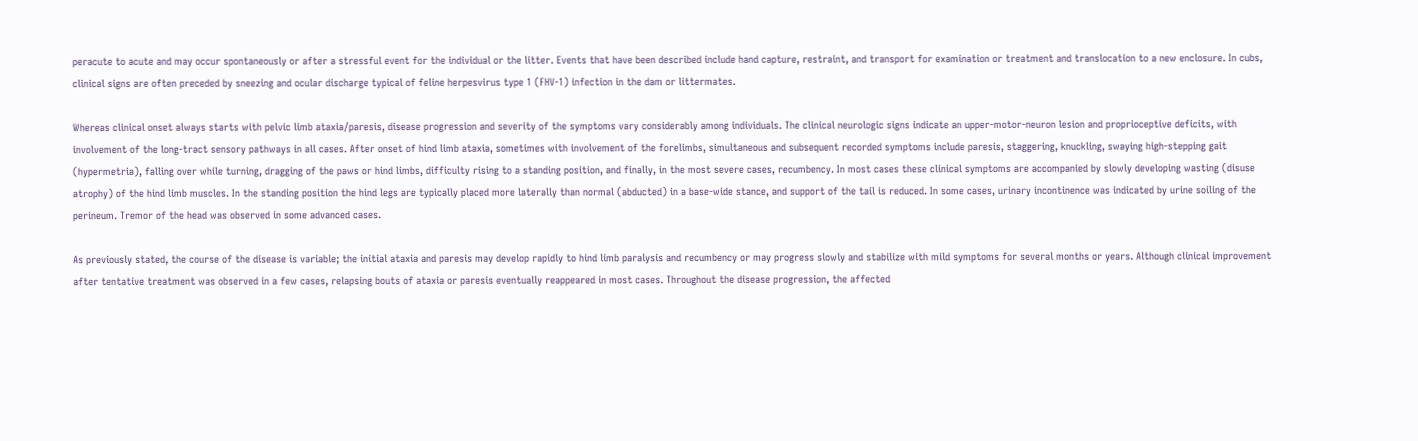peracute to acute and may occur spontaneously or after a stressful event for the individual or the litter. Events that have been described include hand capture, restraint, and transport for examination or treatment and translocation to a new enclosure. In cubs, clinical signs are often preceded by sneezing and ocular discharge typical of feline herpesvirus type 1 (FHV-1) infection in the dam or littermates.

Whereas clinical onset always starts with pelvic limb ataxia/paresis, disease progression and severity of the symptoms vary considerably among individuals. The clinical neurologic signs indicate an upper-motor-neuron lesion and proprioceptive deficits, with involvement of the long-tract sensory pathways in all cases. After onset of hind limb ataxia, sometimes with involvement of the forelimbs, simultaneous and subsequent recorded symptoms include paresis, staggering, knuckling, swaying high-stepping gait (hypermetria), falling over while turning, dragging of the paws or hind limbs, difficulty rising to a standing position, and finally, in the most severe cases, recumbency. In most cases these clinical symptoms are accompanied by slowly developing wasting (disuse atrophy) of the hind limb muscles. In the standing position the hind legs are typically placed more laterally than normal (abducted) in a base-wide stance, and support of the tail is reduced. In some cases, urinary incontinence was indicated by urine soiling of the perineum. Tremor of the head was observed in some advanced cases.

As previously stated, the course of the disease is variable; the initial ataxia and paresis may develop rapidly to hind limb paralysis and recumbency or may progress slowly and stabilize with mild symptoms for several months or years. Although clinical improvement after tentative treatment was observed in a few cases, relapsing bouts of ataxia or paresis eventually reappeared in most cases. Throughout the disease progression, the affected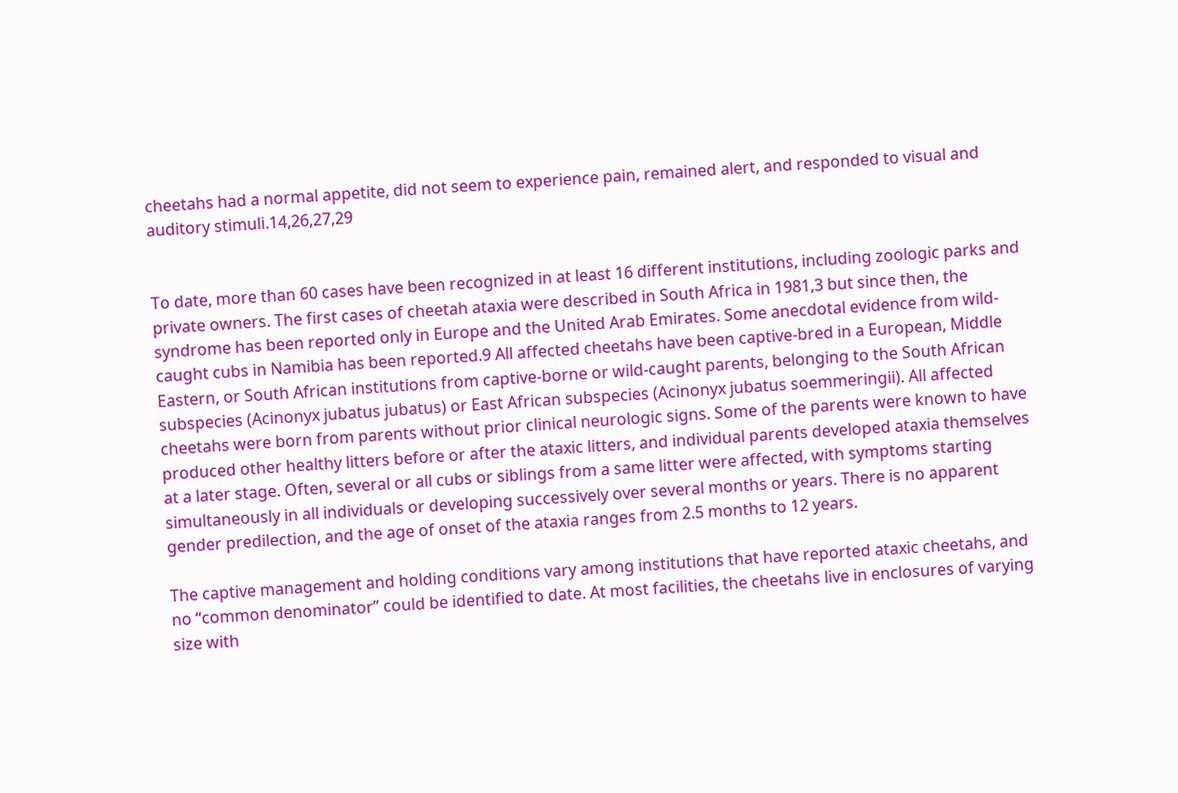cheetahs had a normal appetite, did not seem to experience pain, remained alert, and responded to visual and auditory stimuli.14,26,27,29


To date, more than 60 cases have been recognized in at least 16 different institutions, including zoologic parks and private owners. The first cases of cheetah ataxia were described in South Africa in 1981,3 but since then, the syndrome has been reported only in Europe and the United Arab Emirates. Some anecdotal evidence from wild-caught cubs in Namibia has been reported.9 All affected cheetahs have been captive-bred in a European, Middle Eastern, or South African institutions from captive-borne or wild-caught parents, belonging to the South African subspecies (Acinonyx jubatus jubatus) or East African subspecies (Acinonyx jubatus soemmeringii). All affected cheetahs were born from parents without prior clinical neurologic signs. Some of the parents were known to have produced other healthy litters before or after the ataxic litters, and individual parents developed ataxia themselves at a later stage. Often, several or all cubs or siblings from a same litter were affected, with symptoms starting simultaneously in all individuals or developing successively over several months or years. There is no apparent gender predilection, and the age of onset of the ataxia ranges from 2.5 months to 12 years.

The captive management and holding conditions vary among institutions that have reported ataxic cheetahs, and no “common denominator” could be identified to date. At most facilities, the cheetahs live in enclosures of varying size with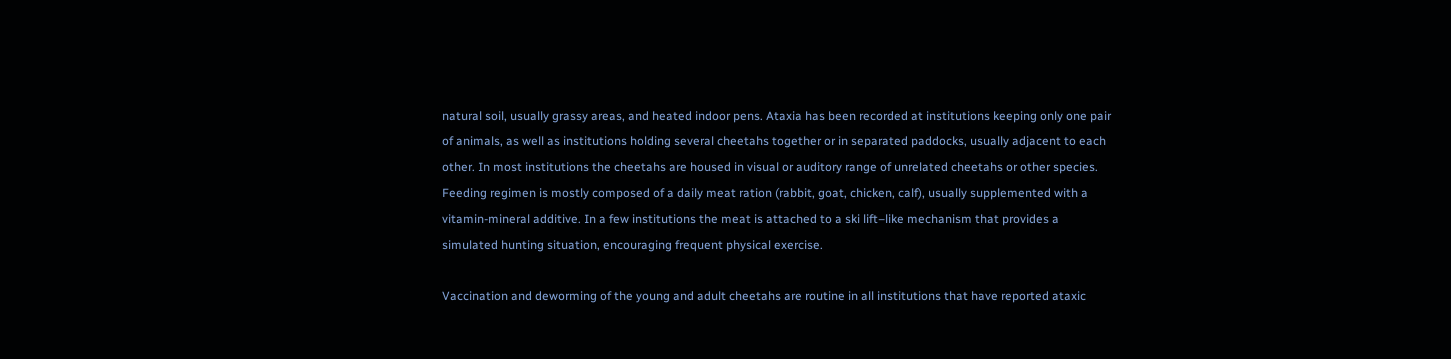natural soil, usually grassy areas, and heated indoor pens. Ataxia has been recorded at institutions keeping only one pair of animals, as well as institutions holding several cheetahs together or in separated paddocks, usually adjacent to each other. In most institutions the cheetahs are housed in visual or auditory range of unrelated cheetahs or other species. Feeding regimen is mostly composed of a daily meat ration (rabbit, goat, chicken, calf), usually supplemented with a vitamin-mineral additive. In a few institutions the meat is attached to a ski lift–like mechanism that provides a simulated hunting situation, encouraging frequent physical exercise.

Vaccination and deworming of the young and adult cheetahs are routine in all institutions that have reported ataxic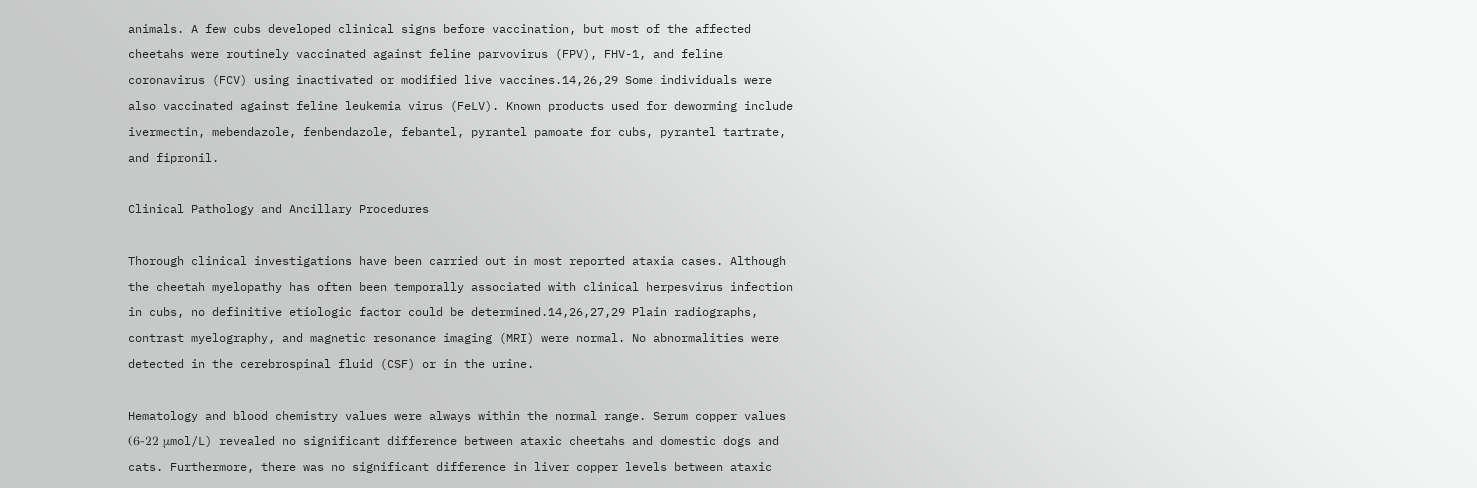animals. A few cubs developed clinical signs before vaccination, but most of the affected cheetahs were routinely vaccinated against feline parvovirus (FPV), FHV-1, and feline coronavirus (FCV) using inactivated or modified live vaccines.14,26,29 Some individuals were also vaccinated against feline leukemia virus (FeLV). Known products used for deworming include ivermectin, mebendazole, fenbendazole, febantel, pyrantel pamoate for cubs, pyrantel tartrate, and fipronil.

Clinical Pathology and Ancillary Procedures

Thorough clinical investigations have been carried out in most reported ataxia cases. Although the cheetah myelopathy has often been temporally associated with clinical herpesvirus infection in cubs, no definitive etiologic factor could be determined.14,26,27,29 Plain radiographs, contrast myelography, and magnetic resonance imaging (MRI) were normal. No abnormalities were detected in the cerebrospinal fluid (CSF) or in the urine.

Hematology and blood chemistry values were always within the normal range. Serum copper values (6-22 μmol/L) revealed no significant difference between ataxic cheetahs and domestic dogs and cats. Furthermore, there was no significant difference in liver copper levels between ataxic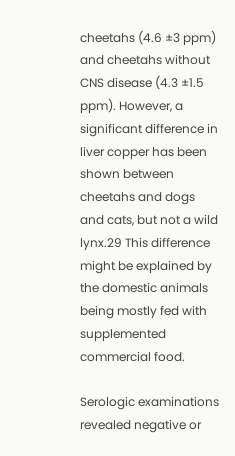cheetahs (4.6 ±3 ppm) and cheetahs without CNS disease (4.3 ±1.5 ppm). However, a significant difference in liver copper has been shown between cheetahs and dogs and cats, but not a wild lynx.29 This difference might be explained by the domestic animals being mostly fed with supplemented commercial food.

Serologic examinations revealed negative or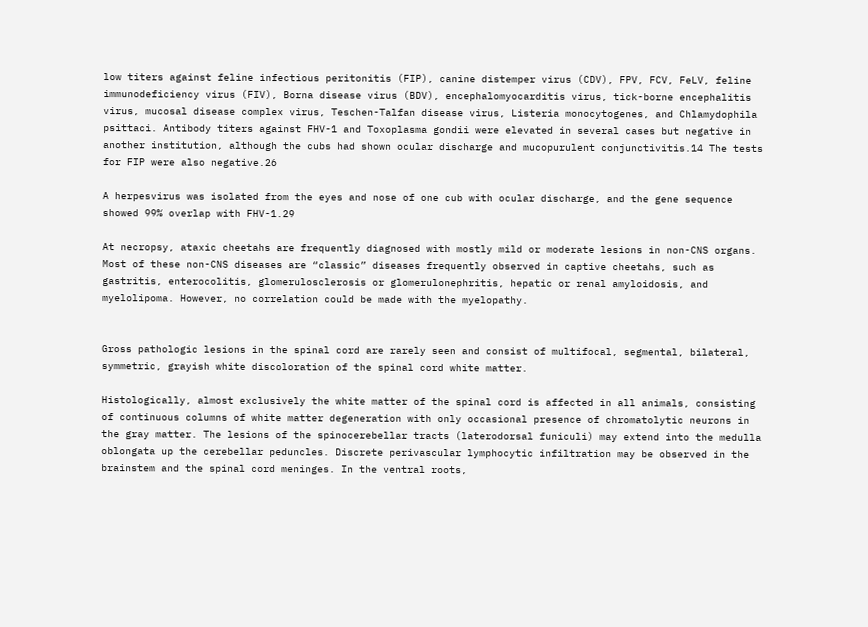low titers against feline infectious peritonitis (FIP), canine distemper virus (CDV), FPV, FCV, FeLV, feline immunodeficiency virus (FIV), Borna disease virus (BDV), encephalomyocarditis virus, tick-borne encephalitis virus, mucosal disease complex virus, Teschen-Talfan disease virus, Listeria monocytogenes, and Chlamydophila psittaci. Antibody titers against FHV-1 and Toxoplasma gondii were elevated in several cases but negative in another institution, although the cubs had shown ocular discharge and mucopurulent conjunctivitis.14 The tests for FIP were also negative.26

A herpesvirus was isolated from the eyes and nose of one cub with ocular discharge, and the gene sequence showed 99% overlap with FHV-1.29

At necropsy, ataxic cheetahs are frequently diagnosed with mostly mild or moderate lesions in non-CNS organs. Most of these non-CNS diseases are “classic” diseases frequently observed in captive cheetahs, such as gastritis, enterocolitis, glomerulosclerosis or glomerulonephritis, hepatic or renal amyloidosis, and myelolipoma. However, no correlation could be made with the myelopathy.


Gross pathologic lesions in the spinal cord are rarely seen and consist of multifocal, segmental, bilateral, symmetric, grayish white discoloration of the spinal cord white matter.

Histologically, almost exclusively the white matter of the spinal cord is affected in all animals, consisting of continuous columns of white matter degeneration with only occasional presence of chromatolytic neurons in the gray matter. The lesions of the spinocerebellar tracts (laterodorsal funiculi) may extend into the medulla oblongata up the cerebellar peduncles. Discrete perivascular lymphocytic infiltration may be observed in the brainstem and the spinal cord meninges. In the ventral roots,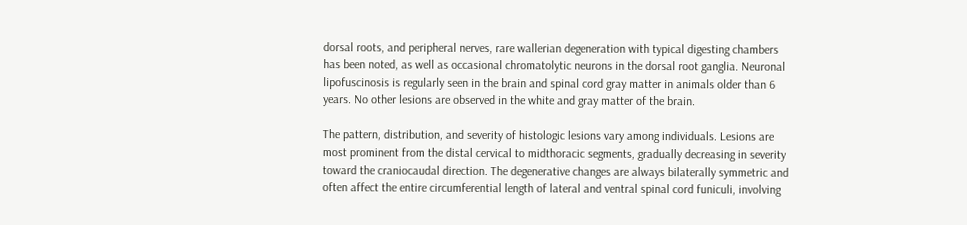dorsal roots, and peripheral nerves, rare wallerian degeneration with typical digesting chambers has been noted, as well as occasional chromatolytic neurons in the dorsal root ganglia. Neuronal lipofuscinosis is regularly seen in the brain and spinal cord gray matter in animals older than 6 years. No other lesions are observed in the white and gray matter of the brain.

The pattern, distribution, and severity of histologic lesions vary among individuals. Lesions are most prominent from the distal cervical to midthoracic segments, gradually decreasing in severity toward the craniocaudal direction. The degenerative changes are always bilaterally symmetric and often affect the entire circumferential length of lateral and ventral spinal cord funiculi, involving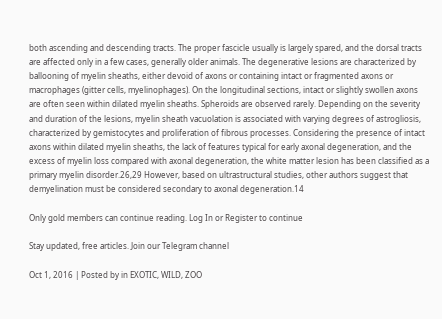both ascending and descending tracts. The proper fascicle usually is largely spared, and the dorsal tracts are affected only in a few cases, generally older animals. The degenerative lesions are characterized by ballooning of myelin sheaths, either devoid of axons or containing intact or fragmented axons or macrophages (gitter cells, myelinophages). On the longitudinal sections, intact or slightly swollen axons are often seen within dilated myelin sheaths. Spheroids are observed rarely. Depending on the severity and duration of the lesions, myelin sheath vacuolation is associated with varying degrees of astrogliosis, characterized by gemistocytes and proliferation of fibrous processes. Considering the presence of intact axons within dilated myelin sheaths, the lack of features typical for early axonal degeneration, and the excess of myelin loss compared with axonal degeneration, the white matter lesion has been classified as a primary myelin disorder.26,29 However, based on ultrastructural studies, other authors suggest that demyelination must be considered secondary to axonal degeneration.14

Only gold members can continue reading. Log In or Register to continue

Stay updated, free articles. Join our Telegram channel

Oct 1, 2016 | Posted by in EXOTIC, WILD, ZOO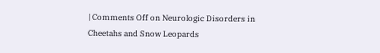| Comments Off on Neurologic Disorders in Cheetahs and Snow Leopards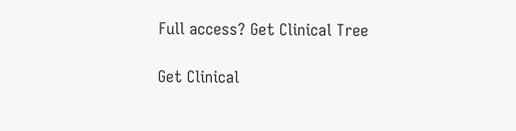Full access? Get Clinical Tree

Get Clinical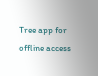Tree app for offline access